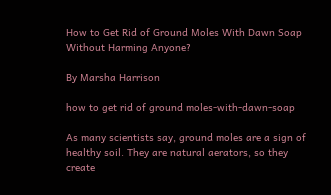How to Get Rid of Ground Moles With Dawn Soap Without Harming Anyone?

By Marsha Harrison

how to get rid of ground moles-with-dawn-soap

As many scientists say, ground moles are a sign of healthy soil. They are natural aerators, so they create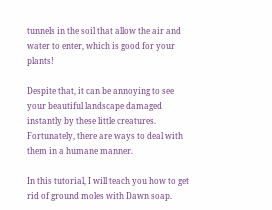tunnels in the soil that allow the air and water to enter, which is good for your plants!

Despite that, it can be annoying to see your beautiful landscape damaged instantly by these little creatures. Fortunately, there are ways to deal with them in a humane manner.

In this tutorial, I will teach you how to get rid of ground moles with Dawn soap.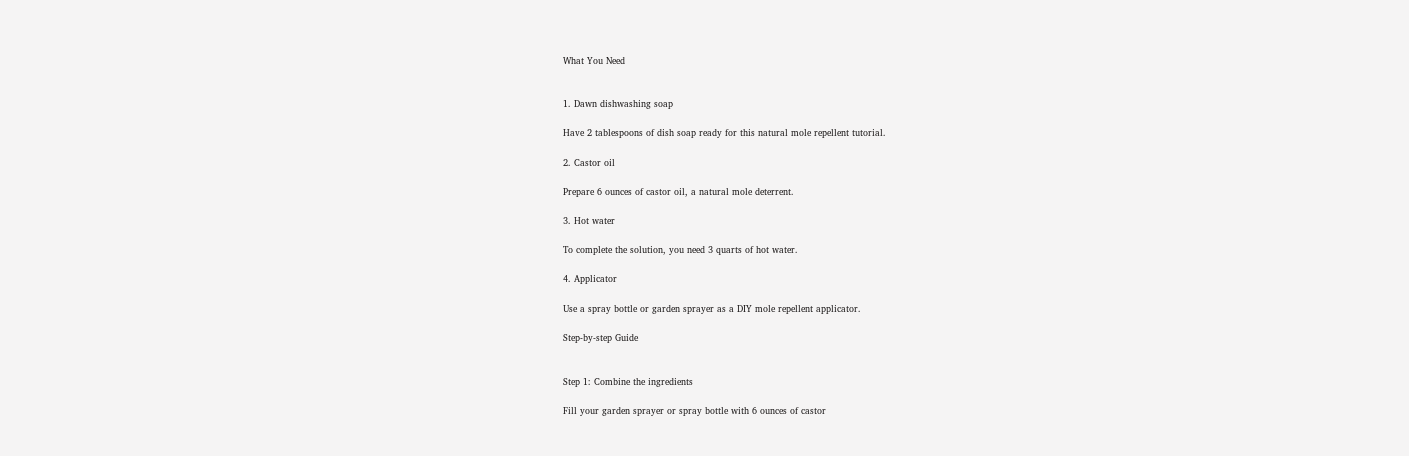What You Need


1. Dawn dishwashing soap

Have 2 tablespoons of dish soap ready for this natural mole repellent tutorial.

2. Castor oil

Prepare 6 ounces of castor oil, a natural mole deterrent.

3. Hot water

To complete the solution, you need 3 quarts of hot water.

4. Applicator

Use a spray bottle or garden sprayer as a DIY mole repellent applicator.

Step-by-step Guide


Step 1: Combine the ingredients

Fill your garden sprayer or spray bottle with 6 ounces of castor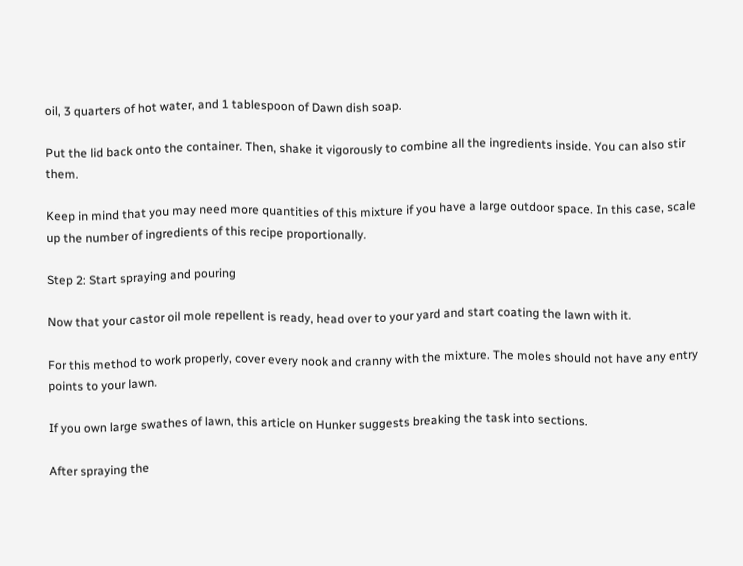oil, 3 quarters of hot water, and 1 tablespoon of Dawn dish soap.

Put the lid back onto the container. Then, shake it vigorously to combine all the ingredients inside. You can also stir them.

Keep in mind that you may need more quantities of this mixture if you have a large outdoor space. In this case, scale up the number of ingredients of this recipe proportionally.

Step 2: Start spraying and pouring

Now that your castor oil mole repellent is ready, head over to your yard and start coating the lawn with it.

For this method to work properly, cover every nook and cranny with the mixture. The moles should not have any entry points to your lawn.

If you own large swathes of lawn, this article on Hunker suggests breaking the task into sections.

After spraying the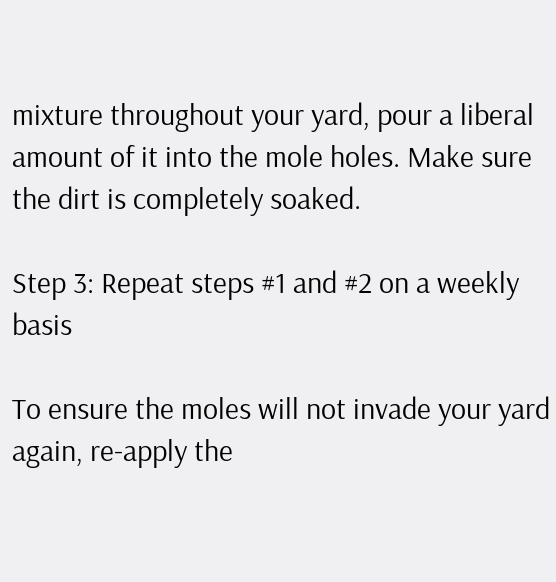mixture throughout your yard, pour a liberal amount of it into the mole holes. Make sure the dirt is completely soaked.

Step 3: Repeat steps #1 and #2 on a weekly basis

To ensure the moles will not invade your yard again, re-apply the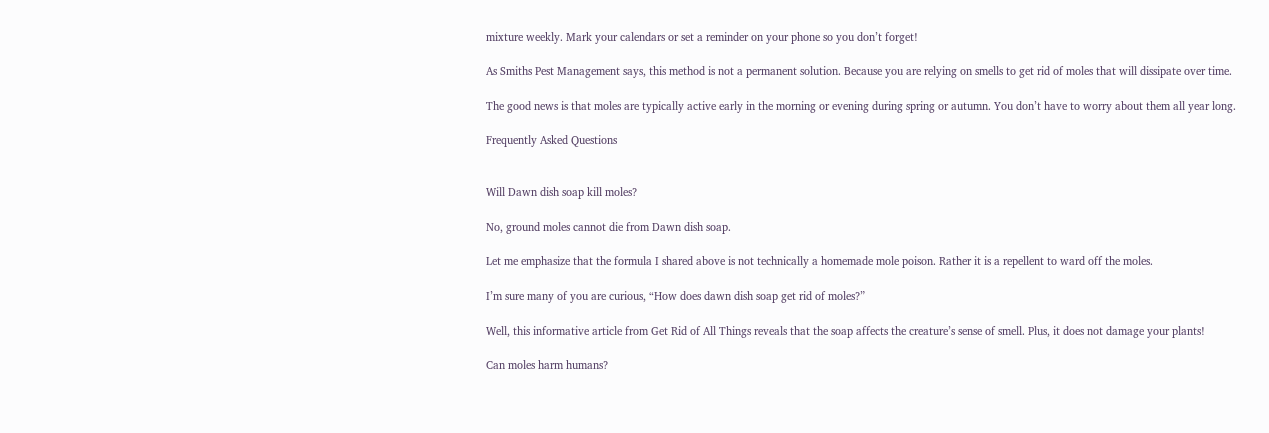mixture weekly. Mark your calendars or set a reminder on your phone so you don’t forget!

As Smiths Pest Management says, this method is not a permanent solution. Because you are relying on smells to get rid of moles that will dissipate over time.

The good news is that moles are typically active early in the morning or evening during spring or autumn. You don’t have to worry about them all year long.

Frequently Asked Questions


Will Dawn dish soap kill moles?

No, ground moles cannot die from Dawn dish soap.

Let me emphasize that the formula I shared above is not technically a homemade mole poison. Rather it is a repellent to ward off the moles.

I’m sure many of you are curious, “How does dawn dish soap get rid of moles?”

Well, this informative article from Get Rid of All Things reveals that the soap affects the creature’s sense of smell. Plus, it does not damage your plants!

Can moles harm humans?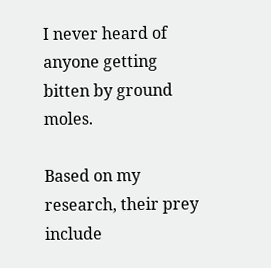I never heard of anyone getting bitten by ground moles.

Based on my research, their prey include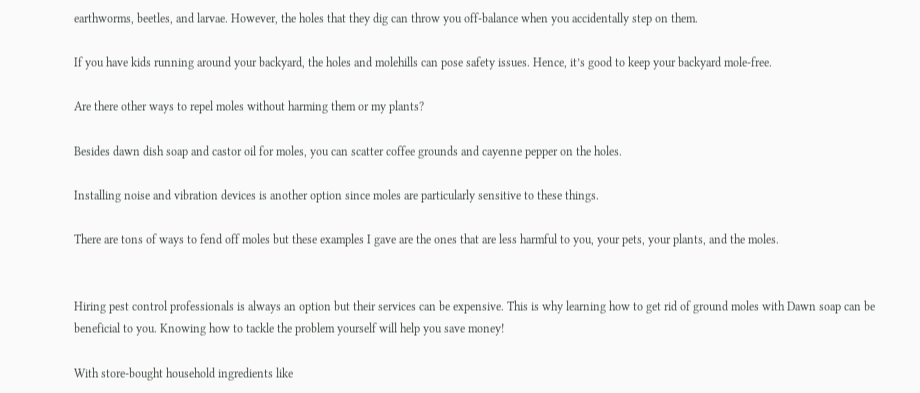earthworms, beetles, and larvae. However, the holes that they dig can throw you off-balance when you accidentally step on them.

If you have kids running around your backyard, the holes and molehills can pose safety issues. Hence, it’s good to keep your backyard mole-free.

Are there other ways to repel moles without harming them or my plants?

Besides dawn dish soap and castor oil for moles, you can scatter coffee grounds and cayenne pepper on the holes.

Installing noise and vibration devices is another option since moles are particularly sensitive to these things.

There are tons of ways to fend off moles but these examples I gave are the ones that are less harmful to you, your pets, your plants, and the moles.


Hiring pest control professionals is always an option but their services can be expensive. This is why learning how to get rid of ground moles with Dawn soap can be beneficial to you. Knowing how to tackle the problem yourself will help you save money!

With store-bought household ingredients like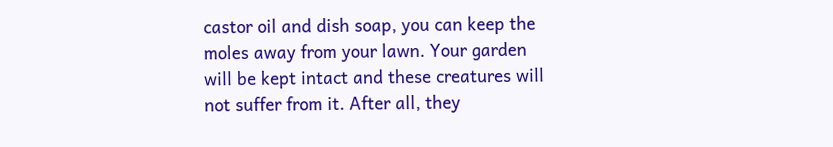castor oil and dish soap, you can keep the moles away from your lawn. Your garden will be kept intact and these creatures will not suffer from it. After all, they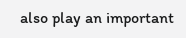also play an important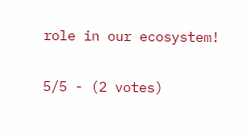role in our ecosystem!

5/5 - (2 votes)